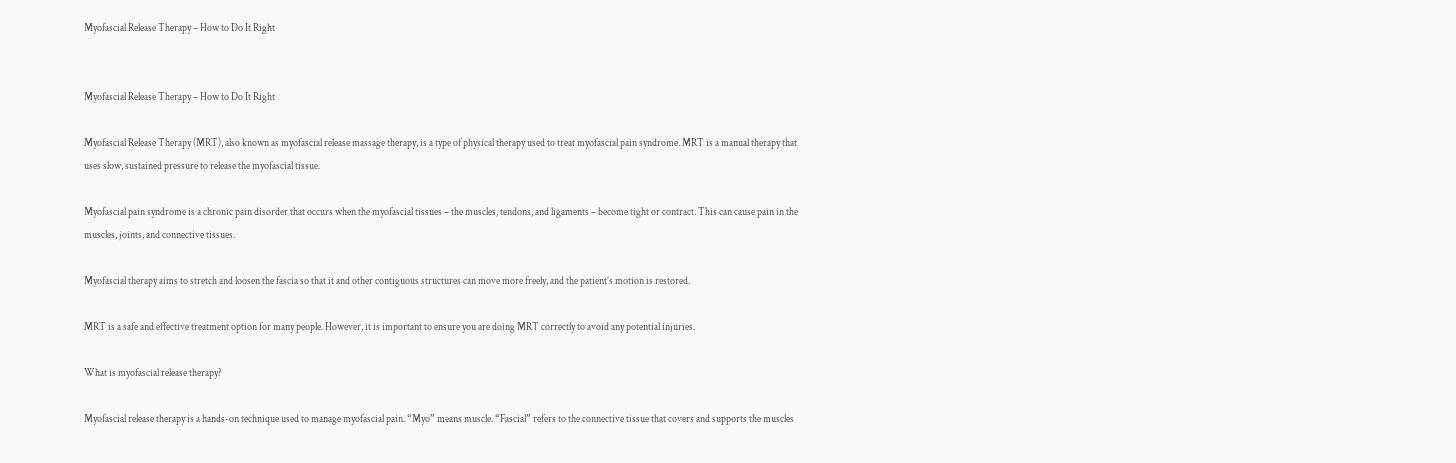Myofascial Release Therapy – How to Do It Right


Myofascial Release Therapy – How to Do It Right

Myofascial Release Therapy (MRT), also known as myofascial release massage therapy, is a type of physical therapy used to treat myofascial pain syndrome. MRT is a manual therapy that uses slow, sustained pressure to release the myofascial tissue.

Myofascial pain syndrome is a chronic pain disorder that occurs when the myofascial tissues – the muscles, tendons, and ligaments – become tight or contract. This can cause pain in the muscles, joints, and connective tissues.

Myofascial therapy aims to stretch and loosen the fascia so that it and other contiguous structures can move more freely, and the patient’s motion is restored.

MRT is a safe and effective treatment option for many people. However, it is important to ensure you are doing MRT correctly to avoid any potential injuries.

What is myofascial release therapy?

Myofascial release therapy is a hands-on technique used to manage myofascial pain. “Myo” means muscle. “Fascial” refers to the connective tissue that covers and supports the muscles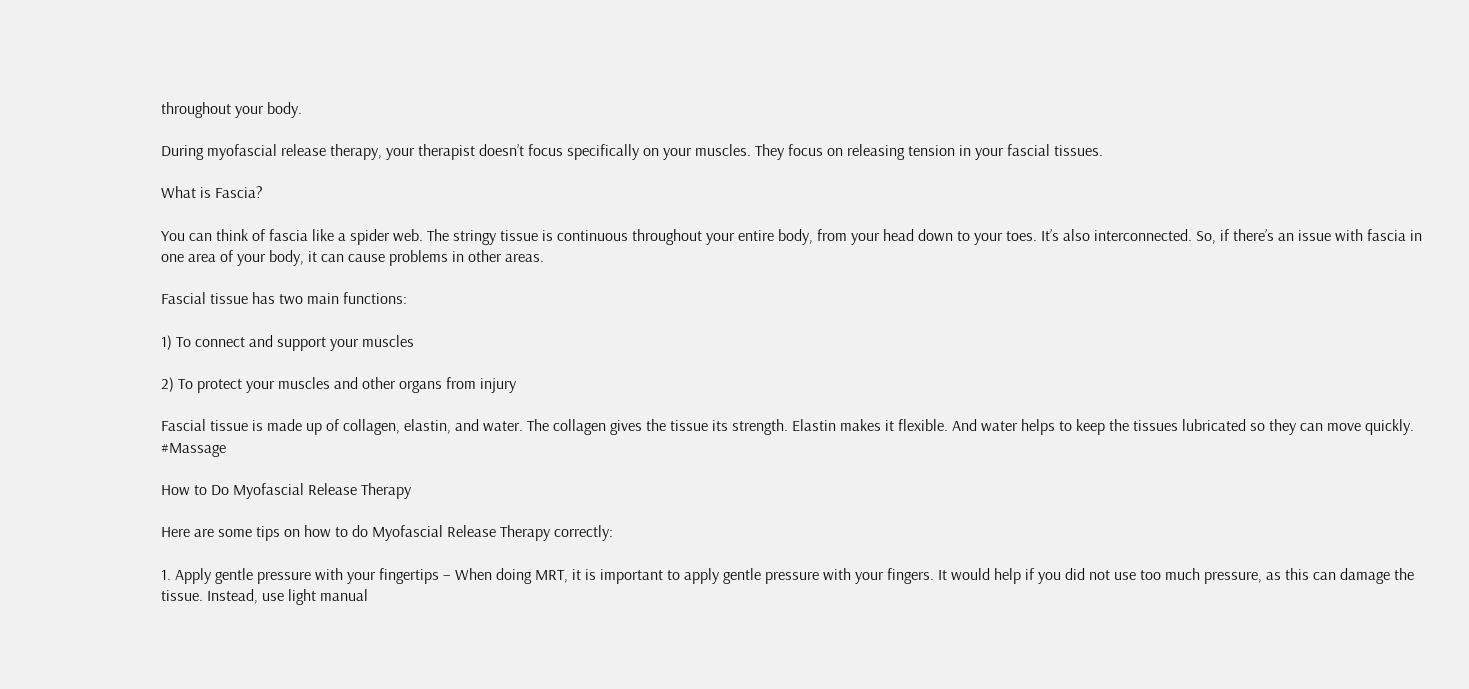throughout your body.

During myofascial release therapy, your therapist doesn’t focus specifically on your muscles. They focus on releasing tension in your fascial tissues.

What is Fascia?

You can think of fascia like a spider web. The stringy tissue is continuous throughout your entire body, from your head down to your toes. It’s also interconnected. So, if there’s an issue with fascia in one area of your body, it can cause problems in other areas.

Fascial tissue has two main functions:

1) To connect and support your muscles

2) To protect your muscles and other organs from injury

Fascial tissue is made up of collagen, elastin, and water. The collagen gives the tissue its strength. Elastin makes it flexible. And water helps to keep the tissues lubricated so they can move quickly. #Massage

How to Do Myofascial Release Therapy

Here are some tips on how to do Myofascial Release Therapy correctly:

1. Apply gentle pressure with your fingertips – When doing MRT, it is important to apply gentle pressure with your fingers. It would help if you did not use too much pressure, as this can damage the tissue. Instead, use light manual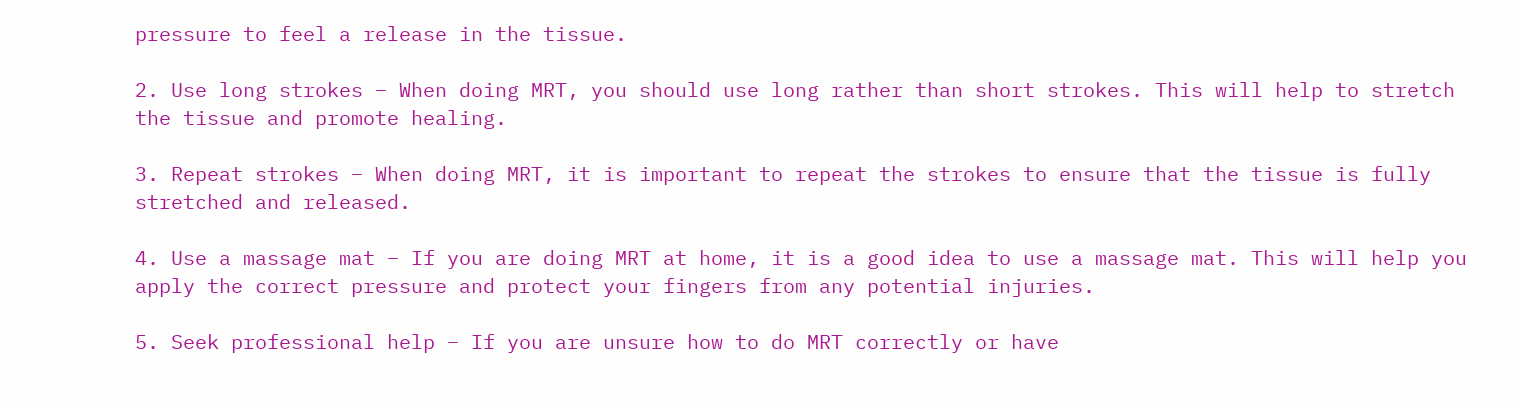pressure to feel a release in the tissue.

2. Use long strokes – When doing MRT, you should use long rather than short strokes. This will help to stretch the tissue and promote healing.

3. Repeat strokes – When doing MRT, it is important to repeat the strokes to ensure that the tissue is fully stretched and released.

4. Use a massage mat – If you are doing MRT at home, it is a good idea to use a massage mat. This will help you apply the correct pressure and protect your fingers from any potential injuries.

5. Seek professional help – If you are unsure how to do MRT correctly or have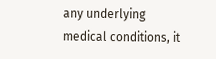any underlying medical conditions, it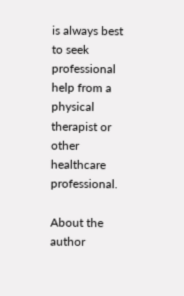is always best to seek professional help from a physical therapist or other healthcare professional.

About the author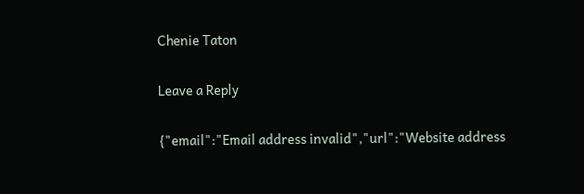Chenie Taton

Leave a Reply

{"email":"Email address invalid","url":"Website address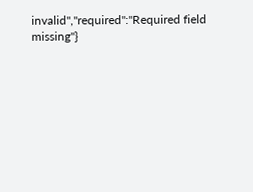invalid","required":"Required field missing"}